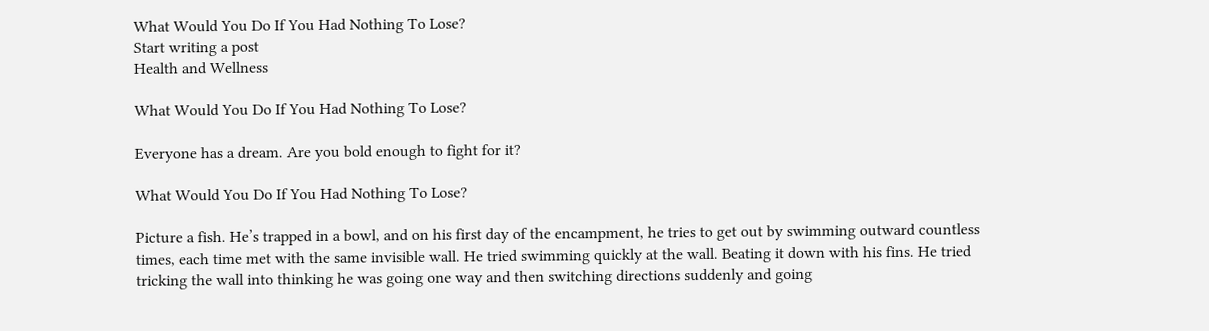What Would You Do If You Had Nothing To Lose?
Start writing a post
Health and Wellness

What Would You Do If You Had Nothing To Lose?

Everyone has a dream. Are you bold enough to fight for it?

What Would You Do If You Had Nothing To Lose?

Picture a fish. He’s trapped in a bowl, and on his first day of the encampment, he tries to get out by swimming outward countless times, each time met with the same invisible wall. He tried swimming quickly at the wall. Beating it down with his fins. He tried tricking the wall into thinking he was going one way and then switching directions suddenly and going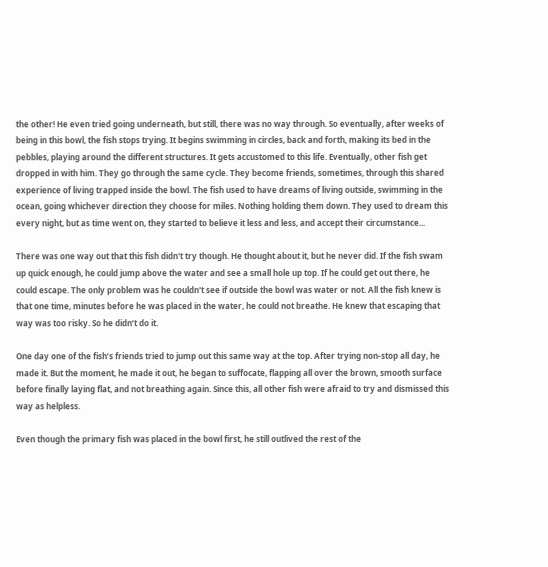the other! He even tried going underneath, but still, there was no way through. So eventually, after weeks of being in this bowl, the fish stops trying. It begins swimming in circles, back and forth, making its bed in the pebbles, playing around the different structures. It gets accustomed to this life. Eventually, other fish get dropped in with him. They go through the same cycle. They become friends, sometimes, through this shared experience of living trapped inside the bowl. The fish used to have dreams of living outside, swimming in the ocean, going whichever direction they choose for miles. Nothing holding them down. They used to dream this every night, but as time went on, they started to believe it less and less, and accept their circumstance...

There was one way out that this fish didn't try though. He thought about it, but he never did. If the fish swam up quick enough, he could jump above the water and see a small hole up top. If he could get out there, he could escape. The only problem was he couldn't see if outside the bowl was water or not. All the fish knew is that one time, minutes before he was placed in the water, he could not breathe. He knew that escaping that way was too risky. So he didn’t do it.

One day one of the fish’s friends tried to jump out this same way at the top. After trying non-stop all day, he made it. But the moment, he made it out, he began to suffocate, flapping all over the brown, smooth surface before finally laying flat, and not breathing again. Since this, all other fish were afraid to try and dismissed this way as helpless.

Even though the primary fish was placed in the bowl first, he still outlived the rest of the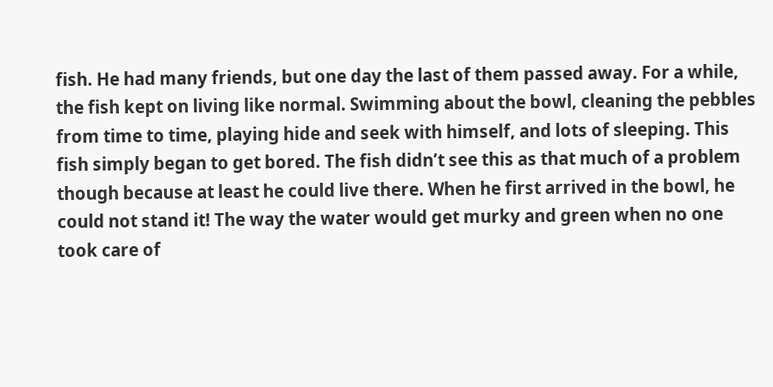fish. He had many friends, but one day the last of them passed away. For a while, the fish kept on living like normal. Swimming about the bowl, cleaning the pebbles from time to time, playing hide and seek with himself, and lots of sleeping. This fish simply began to get bored. The fish didn’t see this as that much of a problem though because at least he could live there. When he first arrived in the bowl, he could not stand it! The way the water would get murky and green when no one took care of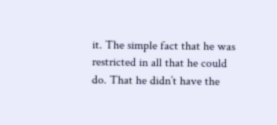it. The simple fact that he was restricted in all that he could do. That he didn’t have the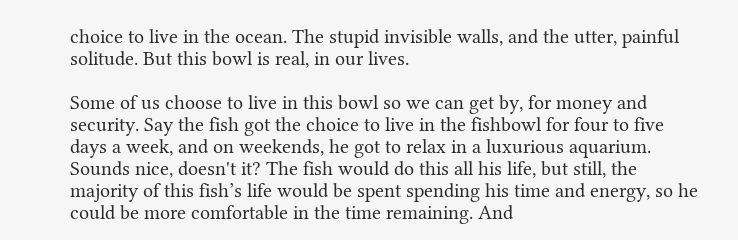choice to live in the ocean. The stupid invisible walls, and the utter, painful solitude. But this bowl is real, in our lives.

Some of us choose to live in this bowl so we can get by, for money and security. Say the fish got the choice to live in the fishbowl for four to five days a week, and on weekends, he got to relax in a luxurious aquarium. Sounds nice, doesn't it? The fish would do this all his life, but still, the majority of this fish’s life would be spent spending his time and energy, so he could be more comfortable in the time remaining. And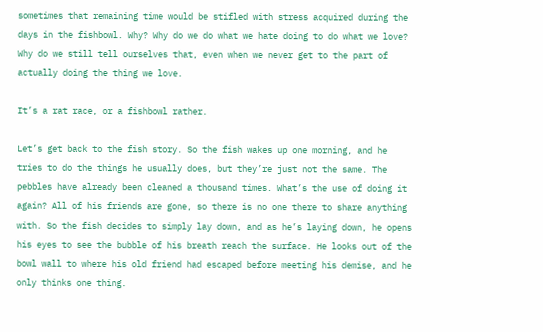sometimes that remaining time would be stifled with stress acquired during the days in the fishbowl. Why? Why do we do what we hate doing to do what we love? Why do we still tell ourselves that, even when we never get to the part of actually doing the thing we love.

It’s a rat race, or a fishbowl rather.

Let’s get back to the fish story. So the fish wakes up one morning, and he tries to do the things he usually does, but they’re just not the same. The pebbles have already been cleaned a thousand times. What’s the use of doing it again? All of his friends are gone, so there is no one there to share anything with. So the fish decides to simply lay down, and as he’s laying down, he opens his eyes to see the bubble of his breath reach the surface. He looks out of the bowl wall to where his old friend had escaped before meeting his demise, and he only thinks one thing.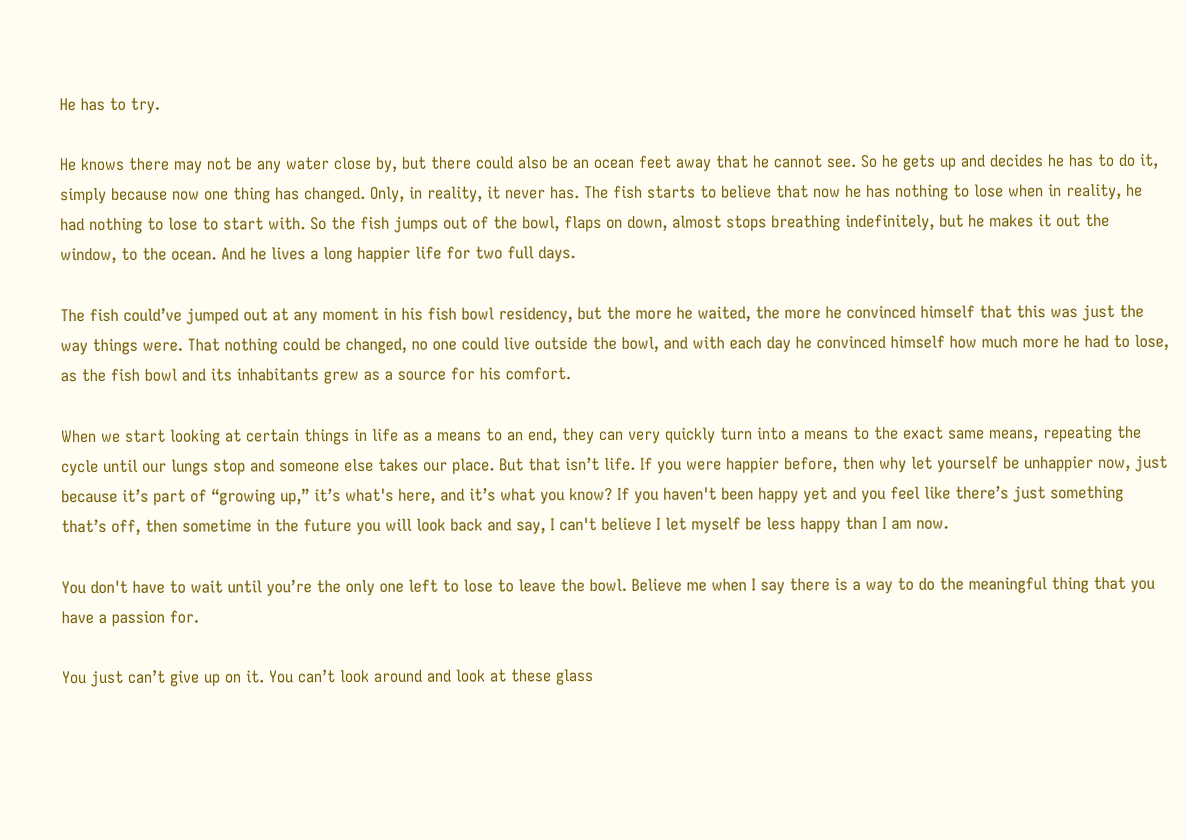He has to try.

He knows there may not be any water close by, but there could also be an ocean feet away that he cannot see. So he gets up and decides he has to do it, simply because now one thing has changed. Only, in reality, it never has. The fish starts to believe that now he has nothing to lose when in reality, he had nothing to lose to start with. So the fish jumps out of the bowl, flaps on down, almost stops breathing indefinitely, but he makes it out the window, to the ocean. And he lives a long happier life for two full days.

The fish could’ve jumped out at any moment in his fish bowl residency, but the more he waited, the more he convinced himself that this was just the way things were. That nothing could be changed, no one could live outside the bowl, and with each day he convinced himself how much more he had to lose, as the fish bowl and its inhabitants grew as a source for his comfort.

When we start looking at certain things in life as a means to an end, they can very quickly turn into a means to the exact same means, repeating the cycle until our lungs stop and someone else takes our place. But that isn’t life. If you were happier before, then why let yourself be unhappier now, just because it’s part of “growing up,” it’s what's here, and it’s what you know? If you haven't been happy yet and you feel like there’s just something that’s off, then sometime in the future you will look back and say, I can't believe I let myself be less happy than I am now.

You don't have to wait until you’re the only one left to lose to leave the bowl. Believe me when I say there is a way to do the meaningful thing that you have a passion for.

You just can’t give up on it. You can’t look around and look at these glass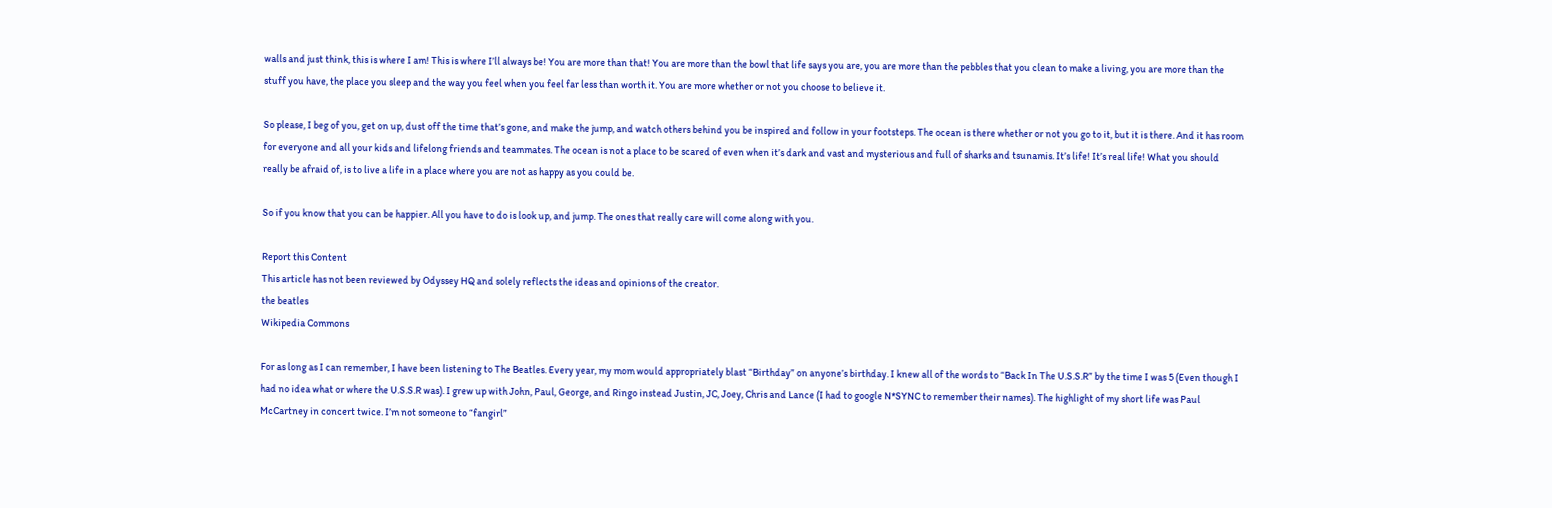walls and just think, this is where I am! This is where I’ll always be! You are more than that! You are more than the bowl that life says you are, you are more than the pebbles that you clean to make a living, you are more than the stuff you have, the place you sleep and the way you feel when you feel far less than worth it. You are more whether or not you choose to believe it.

So please, I beg of you, get on up, dust off the time that’s gone, and make the jump, and watch others behind you be inspired and follow in your footsteps. The ocean is there whether or not you go to it, but it is there. And it has room for everyone and all your kids and lifelong friends and teammates. The ocean is not a place to be scared of even when it’s dark and vast and mysterious and full of sharks and tsunamis. It’s life! It’s real life! What you should really be afraid of, is to live a life in a place where you are not as happy as you could be.

So if you know that you can be happier. All you have to do is look up, and jump. The ones that really care will come along with you.

Report this Content
This article has not been reviewed by Odyssey HQ and solely reflects the ideas and opinions of the creator.
the beatles
Wikipedia Commons

For as long as I can remember, I have been listening to The Beatles. Every year, my mom would appropriately blast “Birthday” on anyone’s birthday. I knew all of the words to “Back In The U.S.S.R” by the time I was 5 (Even though I had no idea what or where the U.S.S.R was). I grew up with John, Paul, George, and Ringo instead Justin, JC, Joey, Chris and Lance (I had to google N*SYNC to remember their names). The highlight of my short life was Paul McCartney in concert twice. I’m not someone to “fangirl”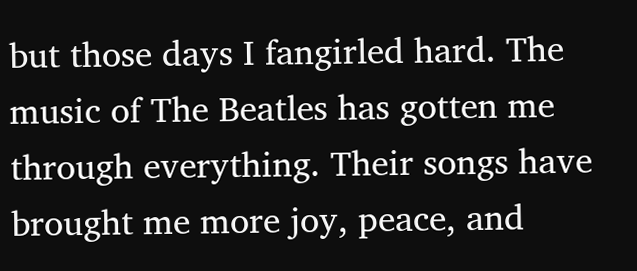but those days I fangirled hard. The music of The Beatles has gotten me through everything. Their songs have brought me more joy, peace, and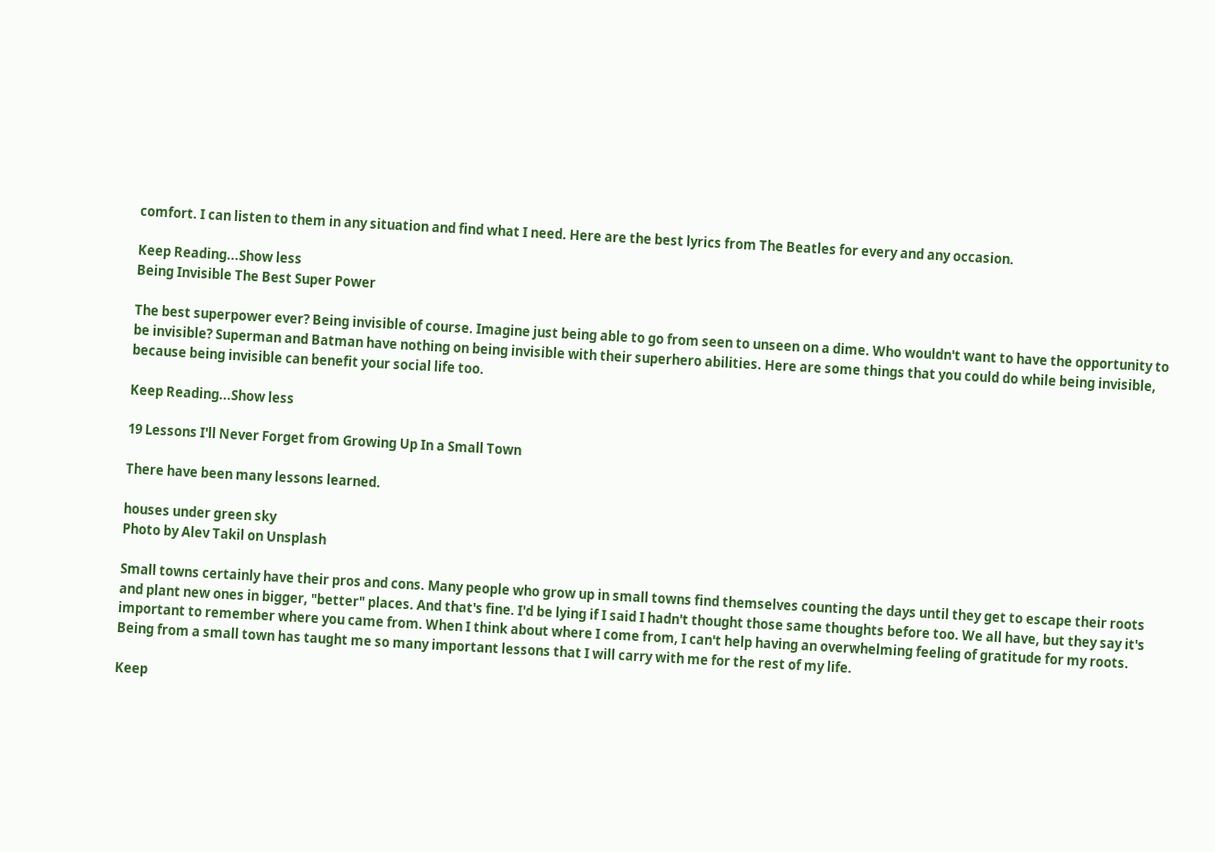comfort. I can listen to them in any situation and find what I need. Here are the best lyrics from The Beatles for every and any occasion.

Keep Reading...Show less
Being Invisible The Best Super Power

The best superpower ever? Being invisible of course. Imagine just being able to go from seen to unseen on a dime. Who wouldn't want to have the opportunity to be invisible? Superman and Batman have nothing on being invisible with their superhero abilities. Here are some things that you could do while being invisible, because being invisible can benefit your social life too.

Keep Reading...Show less

19 Lessons I'll Never Forget from Growing Up In a Small Town

There have been many lessons learned.

houses under green sky
Photo by Alev Takil on Unsplash

Small towns certainly have their pros and cons. Many people who grow up in small towns find themselves counting the days until they get to escape their roots and plant new ones in bigger, "better" places. And that's fine. I'd be lying if I said I hadn't thought those same thoughts before too. We all have, but they say it's important to remember where you came from. When I think about where I come from, I can't help having an overwhelming feeling of gratitude for my roots. Being from a small town has taught me so many important lessons that I will carry with me for the rest of my life.

Keep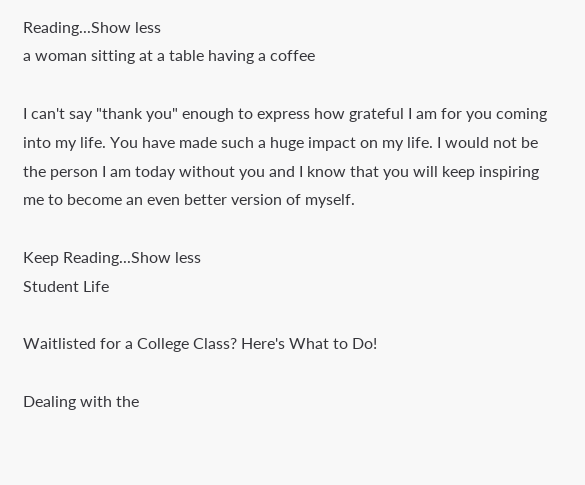Reading...Show less
a woman sitting at a table having a coffee

I can't say "thank you" enough to express how grateful I am for you coming into my life. You have made such a huge impact on my life. I would not be the person I am today without you and I know that you will keep inspiring me to become an even better version of myself.

Keep Reading...Show less
Student Life

Waitlisted for a College Class? Here's What to Do!

Dealing with the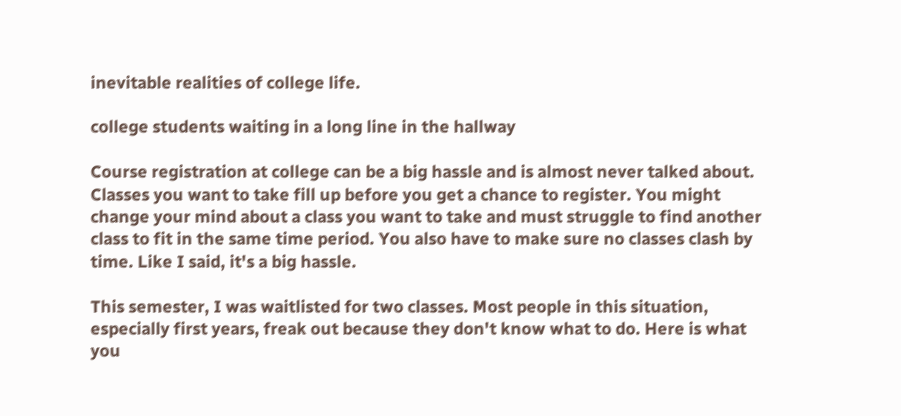inevitable realities of college life.

college students waiting in a long line in the hallway

Course registration at college can be a big hassle and is almost never talked about. Classes you want to take fill up before you get a chance to register. You might change your mind about a class you want to take and must struggle to find another class to fit in the same time period. You also have to make sure no classes clash by time. Like I said, it's a big hassle.

This semester, I was waitlisted for two classes. Most people in this situation, especially first years, freak out because they don't know what to do. Here is what you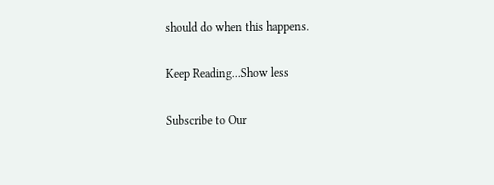should do when this happens.

Keep Reading...Show less

Subscribe to Our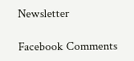Newsletter

Facebook Comments